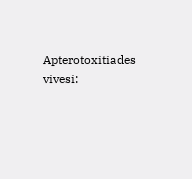Apterotoxitiades vivesi: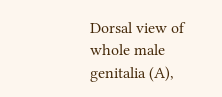Dorsal view of whole male genitalia (A),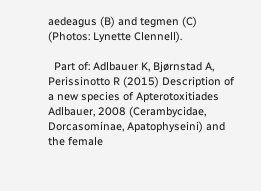aedeagus (B) and tegmen (C) (Photos: Lynette Clennell).

  Part of: Adlbauer K, Bjørnstad A, Perissinotto R (2015) Description of a new species of Apterotoxitiades Adlbauer, 2008 (Cerambycidae, Dorcasominae, Apatophyseini) and the female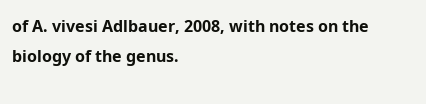of A. vivesi Adlbauer, 2008, with notes on the biology of the genus.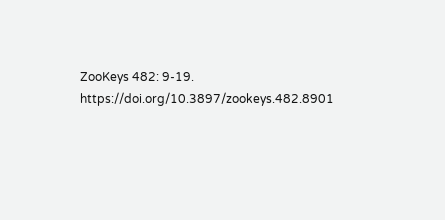ZooKeys 482: 9-19. https://doi.org/10.3897/zookeys.482.8901